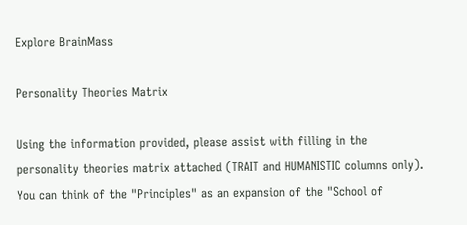Explore BrainMass

Personality Theories Matrix

Using the information provided, please assist with filling in the personality theories matrix attached (TRAIT and HUMANISTIC columns only). You can think of the "Principles" as an expansion of the "School of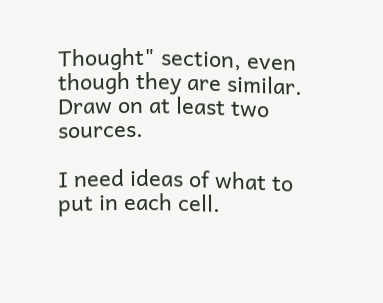Thought" section, even though they are similar. Draw on at least two sources.

I need ideas of what to put in each cell.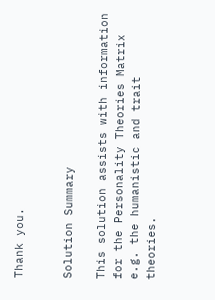Thank you.


Solution Summary

This solution assists with information for the Personality Theories Matrix e.g. the humanistic and trait theories.